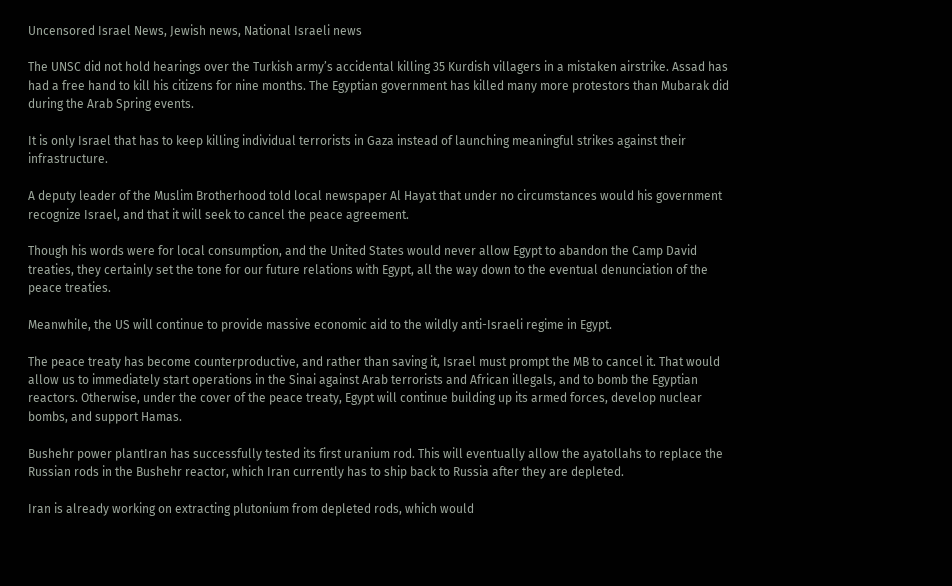Uncensored Israel News, Jewish news, National Israeli news

The UNSC did not hold hearings over the Turkish army’s accidental killing 35 Kurdish villagers in a mistaken airstrike. Assad has had a free hand to kill his citizens for nine months. The Egyptian government has killed many more protestors than Mubarak did during the Arab Spring events.

It is only Israel that has to keep killing individual terrorists in Gaza instead of launching meaningful strikes against their infrastructure.

A deputy leader of the Muslim Brotherhood told local newspaper Al Hayat that under no circumstances would his government recognize Israel, and that it will seek to cancel the peace agreement.

Though his words were for local consumption, and the United States would never allow Egypt to abandon the Camp David treaties, they certainly set the tone for our future relations with Egypt, all the way down to the eventual denunciation of the peace treaties.

Meanwhile, the US will continue to provide massive economic aid to the wildly anti-Israeli regime in Egypt.

The peace treaty has become counterproductive, and rather than saving it, Israel must prompt the MB to cancel it. That would allow us to immediately start operations in the Sinai against Arab terrorists and African illegals, and to bomb the Egyptian reactors. Otherwise, under the cover of the peace treaty, Egypt will continue building up its armed forces, develop nuclear bombs, and support Hamas.

Bushehr power plantIran has successfully tested its first uranium rod. This will eventually allow the ayatollahs to replace the Russian rods in the Bushehr reactor, which Iran currently has to ship back to Russia after they are depleted.

Iran is already working on extracting plutonium from depleted rods, which would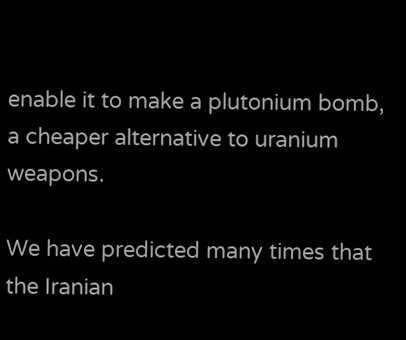enable it to make a plutonium bomb, a cheaper alternative to uranium weapons.

We have predicted many times that the Iranian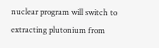nuclear program will switch to extracting plutonium from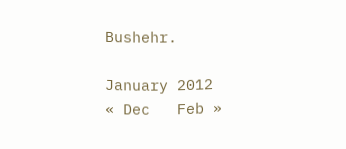Bushehr.

January 2012
« Dec   Feb »